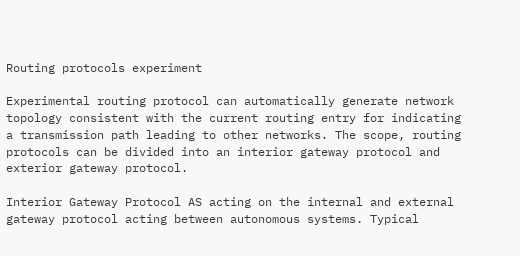Routing protocols experiment

Experimental routing protocol can automatically generate network topology consistent with the current routing entry for indicating a transmission path leading to other networks. The scope, routing protocols can be divided into an interior gateway protocol and exterior gateway protocol.

Interior Gateway Protocol AS acting on the internal and external gateway protocol acting between autonomous systems. Typical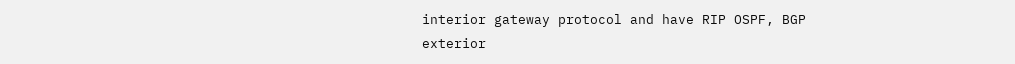interior gateway protocol and have RIP OSPF, BGP exterior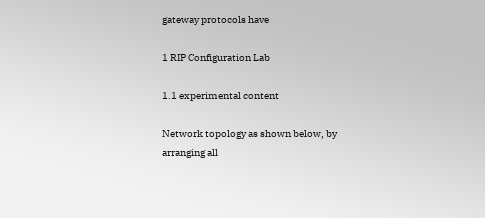gateway protocols have

1 RIP Configuration Lab

1.1 experimental content

Network topology as shown below, by arranging all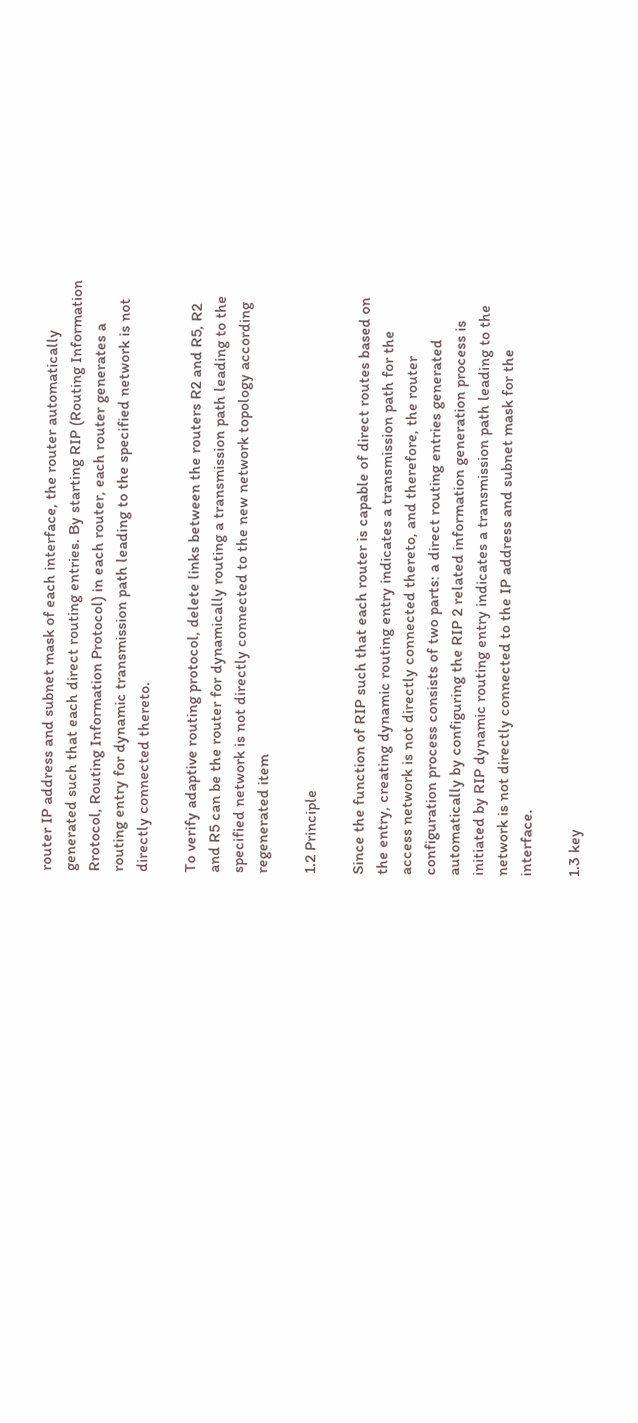router IP address and subnet mask of each interface, the router automatically generated such that each direct routing entries. By starting RIP (Routing Information Rrotocol, Routing Information Protocol) in each router, each router generates a routing entry for dynamic transmission path leading to the specified network is not directly connected thereto.

To verify adaptive routing protocol, delete links between the routers R2 and R5, R2 and R5 can be the router for dynamically routing a transmission path leading to the specified network is not directly connected to the new network topology according regenerated item

1.2 Principle

Since the function of RIP such that each router is capable of direct routes based on the entry, creating dynamic routing entry indicates a transmission path for the access network is not directly connected thereto, and therefore, the router configuration process consists of two parts: a direct routing entries generated automatically by configuring the RIP 2 related information generation process is initiated by RIP dynamic routing entry indicates a transmission path leading to the network is not directly connected to the IP address and subnet mask for the interface.

1.3 key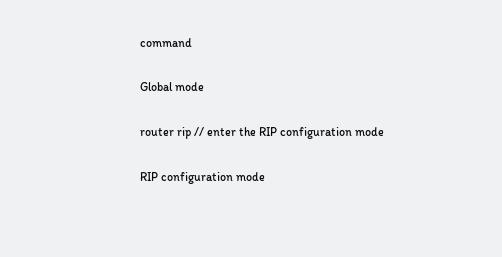command

Global mode

router rip // enter the RIP configuration mode

RIP configuration mode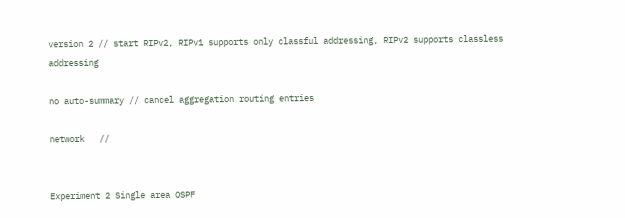version 2 // start RIPv2, RIPv1 supports only classful addressing, RIPv2 supports classless addressing

no auto-summary // cancel aggregation routing entries

network   //


Experiment 2 Single area OSPF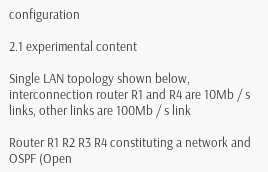configuration

2.1 experimental content

Single LAN topology shown below, interconnection router R1 and R4 are 10Mb / s links, other links are 100Mb / s link

Router R1 R2 R3 R4 constituting a network and OSPF (Open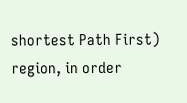shortest Path First) region, in order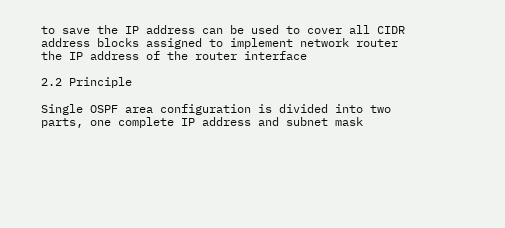to save the IP address can be used to cover all CIDR address blocks assigned to implement network router the IP address of the router interface

2.2 Principle

Single OSPF area configuration is divided into two parts, one complete IP address and subnet mask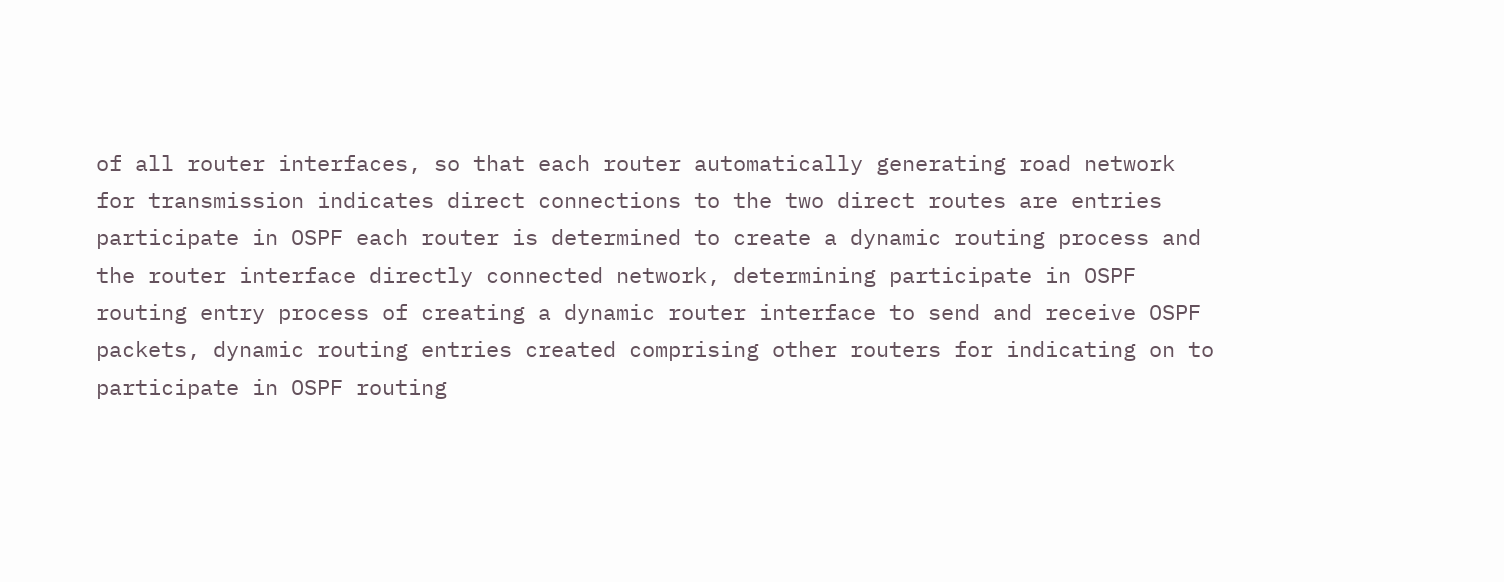of all router interfaces, so that each router automatically generating road network for transmission indicates direct connections to the two direct routes are entries participate in OSPF each router is determined to create a dynamic routing process and the router interface directly connected network, determining participate in OSPF routing entry process of creating a dynamic router interface to send and receive OSPF packets, dynamic routing entries created comprising other routers for indicating on to participate in OSPF routing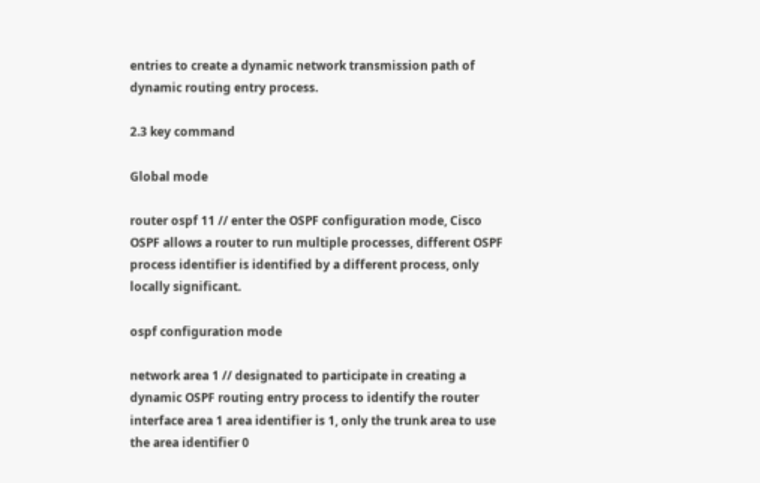entries to create a dynamic network transmission path of dynamic routing entry process.

2.3 key command

Global mode

router ospf 11 // enter the OSPF configuration mode, Cisco OSPF allows a router to run multiple processes, different OSPF process identifier is identified by a different process, only locally significant.

ospf configuration mode

network area 1 // designated to participate in creating a dynamic OSPF routing entry process to identify the router interface area 1 area identifier is 1, only the trunk area to use the area identifier 0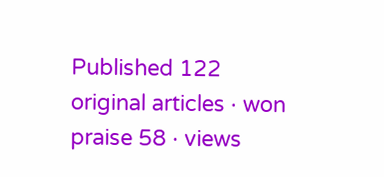Published 122 original articles · won praise 58 · views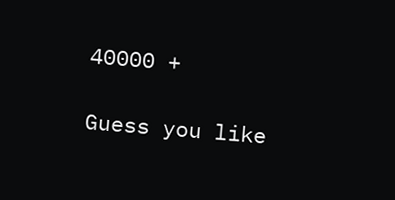40000 +

Guess you like